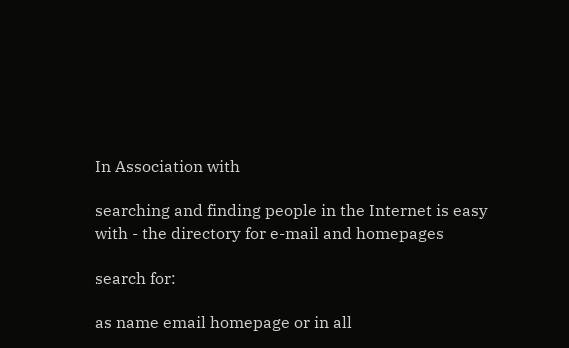In Association with

searching and finding people in the Internet is easy with - the directory for e-mail and homepages

search for:

as name email homepage or in all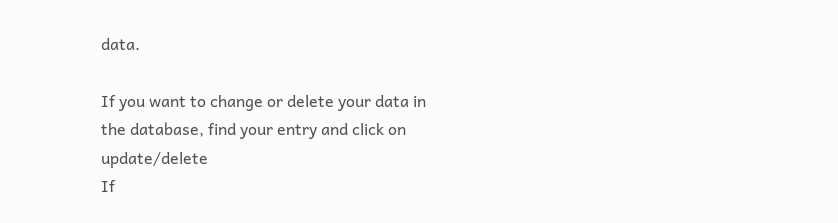data.

If you want to change or delete your data in the database, find your entry and click on update/delete
If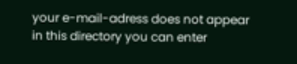your e-mail-adress does not appear in this directory you can enter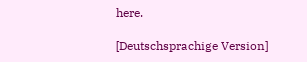here.

[Deutschsprachige Version]